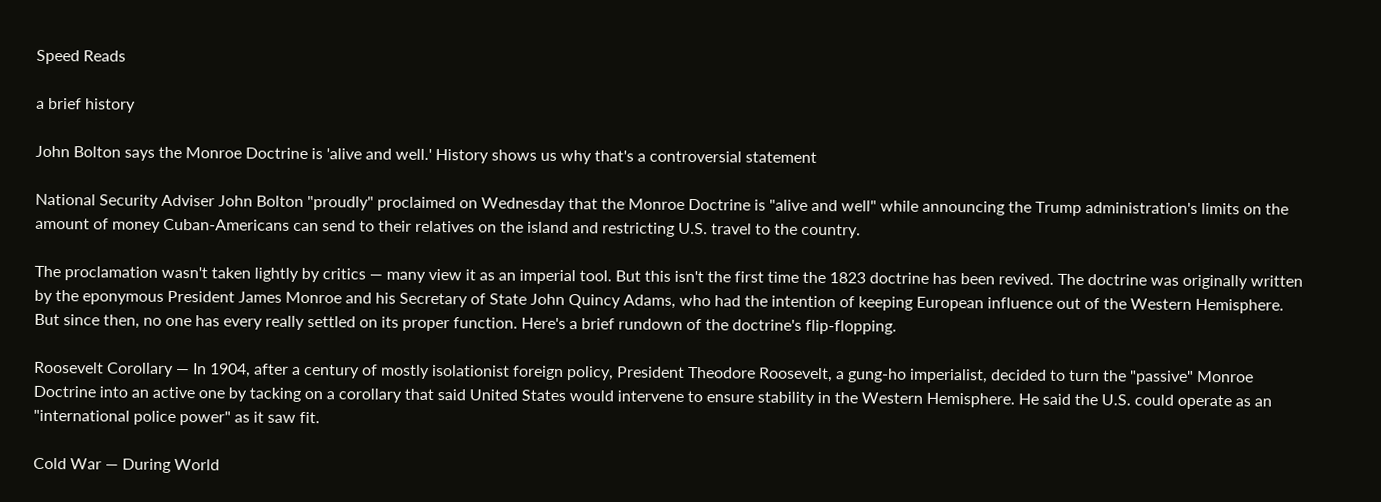Speed Reads

a brief history

John Bolton says the Monroe Doctrine is 'alive and well.' History shows us why that's a controversial statement

National Security Adviser John Bolton "proudly" proclaimed on Wednesday that the Monroe Doctrine is "alive and well" while announcing the Trump administration's limits on the amount of money Cuban-Americans can send to their relatives on the island and restricting U.S. travel to the country.

The proclamation wasn't taken lightly by critics — many view it as an imperial tool. But this isn't the first time the 1823 doctrine has been revived. The doctrine was originally written by the eponymous President James Monroe and his Secretary of State John Quincy Adams, who had the intention of keeping European influence out of the Western Hemisphere. But since then, no one has every really settled on its proper function. Here's a brief rundown of the doctrine's flip-flopping.

Roosevelt Corollary — In 1904, after a century of mostly isolationist foreign policy, President Theodore Roosevelt, a gung-ho imperialist, decided to turn the "passive" Monroe Doctrine into an active one by tacking on a corollary that said United States would intervene to ensure stability in the Western Hemisphere. He said the U.S. could operate as an "international police power" as it saw fit.

Cold War — During World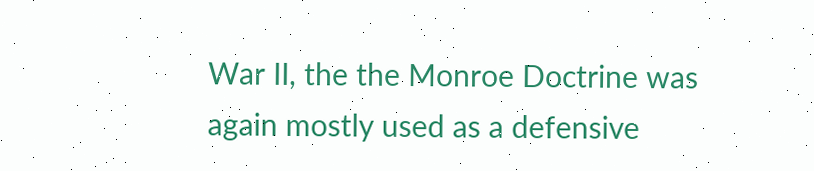War II, the the Monroe Doctrine was again mostly used as a defensive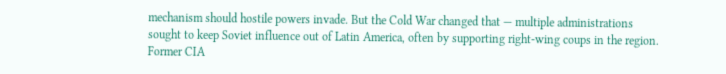mechanism should hostile powers invade. But the Cold War changed that — multiple administrations sought to keep Soviet influence out of Latin America, often by supporting right-wing coups in the region. Former CIA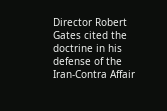Director Robert Gates cited the doctrine in his defense of the Iran-Contra Affair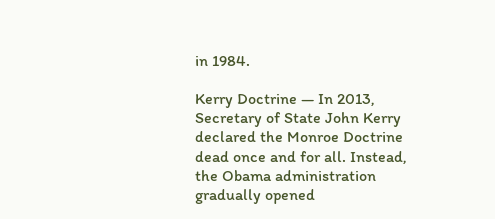in 1984.

Kerry Doctrine — In 2013, Secretary of State John Kerry declared the Monroe Doctrine dead once and for all. Instead, the Obama administration gradually opened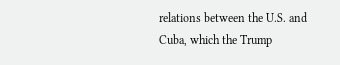relations between the U.S. and Cuba, which the Trump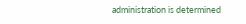administration is determined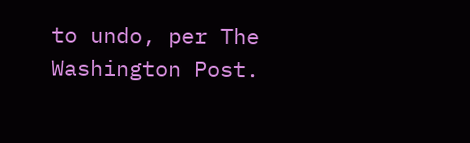to undo, per The Washington Post.